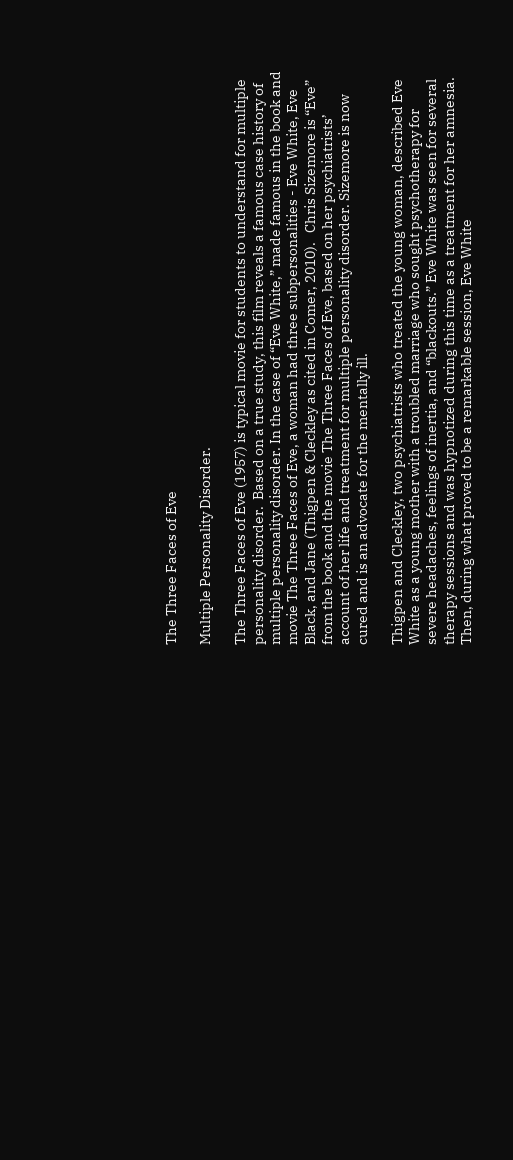The Three Faces of Eve

Multiple Personality Disorder.

The Three Faces of Eve (1957) is typical movie for students to understand for multiple personality disorder.  Based on a true study, this film reveals a famous case history of multiple personality disorder. In the case of “Eve White,” made famous in the book and movie The Three Faces of Eve, a woman had three subpersonalities - Eve White, Eve Black, and Jane (Thigpen & Cleckley as cited in Comer, 2010).   Chris Sizemore is “Eve” from the book and the movie The Three Faces of Eve, based on her psychiatrists’ account of her life and treatment for multiple personality disorder. Sizemore is now cured and is an advocate for the mentally ill.

Thigpen and Cleckley, two psychiatrists who treated the young woman, described Eve White as a young mother with a troubled marriage who sought psychotherapy for severe headaches, feelings of inertia, and “blackouts.” Eve White was seen for several therapy sessions and was hypnotized during this time as a treatment for her amnesia. Then, during what proved to be a remarkable session, Eve White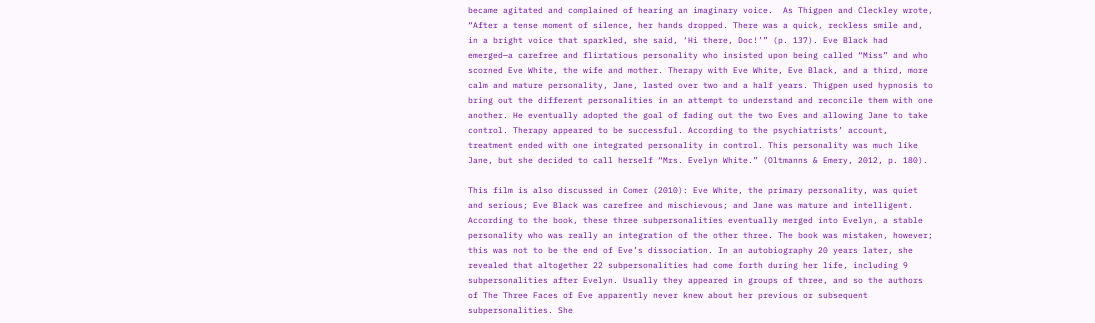became agitated and complained of hearing an imaginary voice.  As Thigpen and Cleckley wrote, “After a tense moment of silence, her hands dropped. There was a quick, reckless smile and, in a bright voice that sparkled, she said, ‘Hi there, Doc!’” (p. 137). Eve Black had emerged—a carefree and flirtatious personality who insisted upon being called “Miss” and who scorned Eve White, the wife and mother. Therapy with Eve White, Eve Black, and a third, more calm and mature personality, Jane, lasted over two and a half years. Thigpen used hypnosis to bring out the different personalities in an attempt to understand and reconcile them with one another. He eventually adopted the goal of fading out the two Eves and allowing Jane to take control. Therapy appeared to be successful. According to the psychiatrists’ account, treatment ended with one integrated personality in control. This personality was much like Jane, but she decided to call herself “Mrs. Evelyn White.” (Oltmanns & Emery, 2012, p. 180).

This film is also discussed in Comer (2010): Eve White, the primary personality, was quiet and serious; Eve Black was carefree and mischievous; and Jane was mature and intelligent. According to the book, these three subpersonalities eventually merged into Evelyn, a stable personality who was really an integration of the other three. The book was mistaken, however; this was not to be the end of Eve’s dissociation. In an autobiography 20 years later, she revealed that altogether 22 subpersonalities had come forth during her life, including 9 subpersonalities after Evelyn. Usually they appeared in groups of three, and so the authors of The Three Faces of Eve apparently never knew about her previous or subsequent subpersonalities. She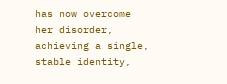has now overcome her disorder, achieving a single, stable identity,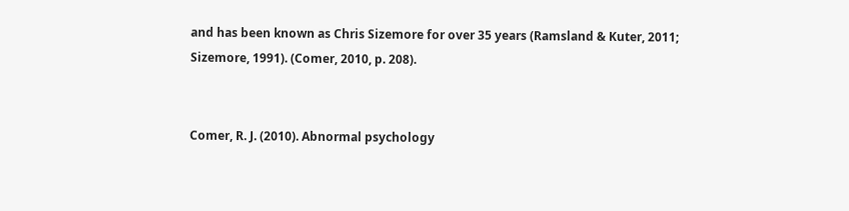and has been known as Chris Sizemore for over 35 years (Ramsland & Kuter, 2011; Sizemore, 1991). (Comer, 2010, p. 208).


Comer, R. J. (2010). Abnormal psychology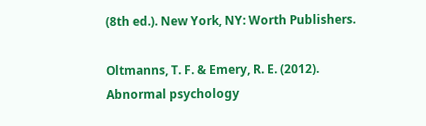(8th ed.). New York, NY: Worth Publishers.

Oltmanns, T. F. & Emery, R. E. (2012). Abnormal psychology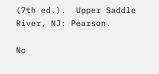(7th ed.).  Upper Saddle River, NJ: Pearson.

No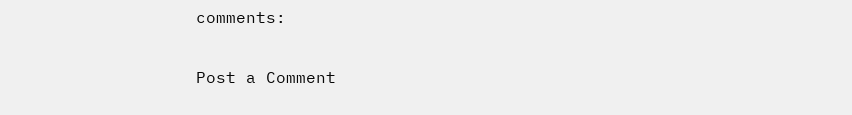comments:

Post a Comment